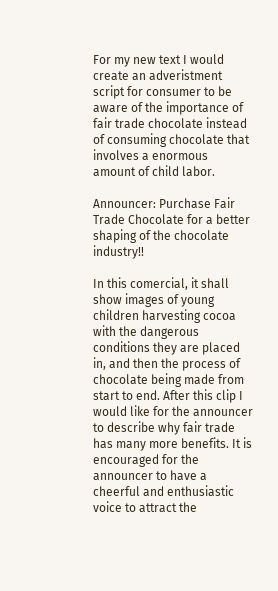For my new text I would create an adveristment script for consumer to be aware of the importance of fair trade chocolate instead of consuming chocolate that involves a enormous  amount of child labor.

Announcer: Purchase Fair Trade Chocolate for a better shaping of the chocolate industry!!

In this comercial, it shall show images of young children harvesting cocoa with the dangerous conditions they are placed in, and then the process of chocolate being made from start to end. After this clip I would like for the announcer to describe why fair trade has many more benefits. It is encouraged for the announcer to have a cheerful and enthusiastic voice to attract the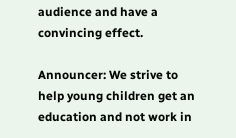audience and have a convincing effect.

Announcer: We strive to help young children get an education and not work in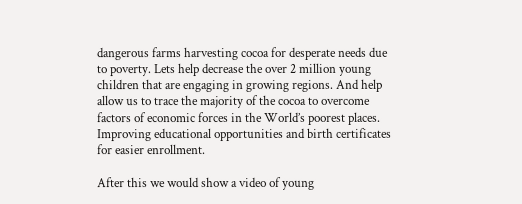dangerous farms harvesting cocoa for desperate needs due to poverty. Lets help decrease the over 2 million young children that are engaging in growing regions. And help allow us to trace the majority of the cocoa to overcome factors of economic forces in the World’s poorest places. Improving educational opportunities and birth certificates for easier enrollment.

After this we would show a video of young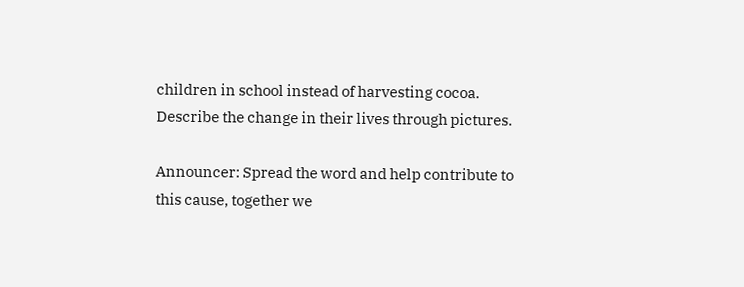children in school instead of harvesting cocoa. Describe the change in their lives through pictures.

Announcer: Spread the word and help contribute to this cause, together we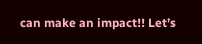can make an impact!! Let’s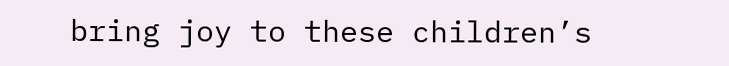bring joy to these children’s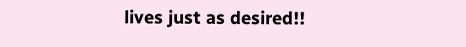lives just as desired!!